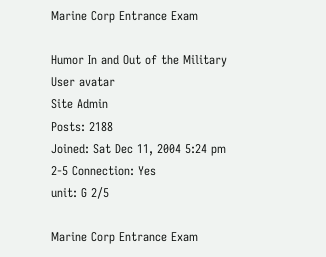Marine Corp Entrance Exam

Humor In and Out of the Military
User avatar
Site Admin
Posts: 2188
Joined: Sat Dec 11, 2004 5:24 pm
2-5 Connection: Yes
unit: G 2/5

Marine Corp Entrance Exam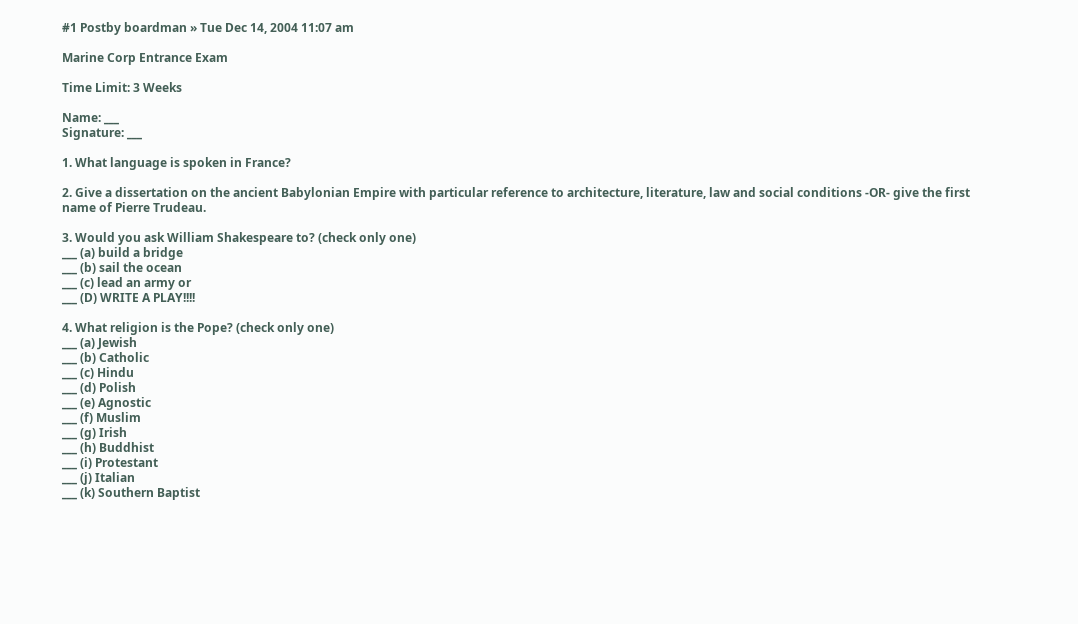#1 Postby boardman » Tue Dec 14, 2004 11:07 am

Marine Corp Entrance Exam

Time Limit: 3 Weeks

Name: ___
Signature: ___

1. What language is spoken in France?

2. Give a dissertation on the ancient Babylonian Empire with particular reference to architecture, literature, law and social conditions -OR- give the first name of Pierre Trudeau.

3. Would you ask William Shakespeare to? (check only one)
___ (a) build a bridge
___ (b) sail the ocean
___ (c) lead an army or
___ (D) WRITE A PLAY!!!!

4. What religion is the Pope? (check only one)
___ (a) Jewish
___ (b) Catholic
___ (c) Hindu
___ (d) Polish
___ (e) Agnostic
___ (f) Muslim
___ (g) Irish
___ (h) Buddhist
___ (i) Protestant
___ (j) Italian
___ (k) Southern Baptist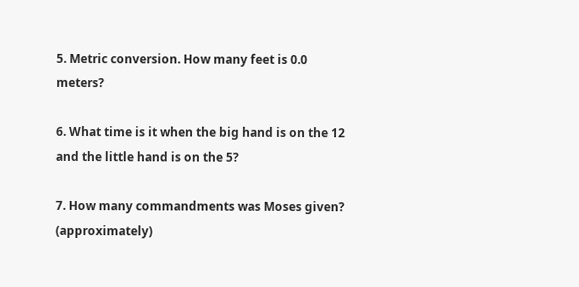5. Metric conversion. How many feet is 0.0 meters?

6. What time is it when the big hand is on the 12 and the little hand is on the 5?

7. How many commandments was Moses given? (approximately)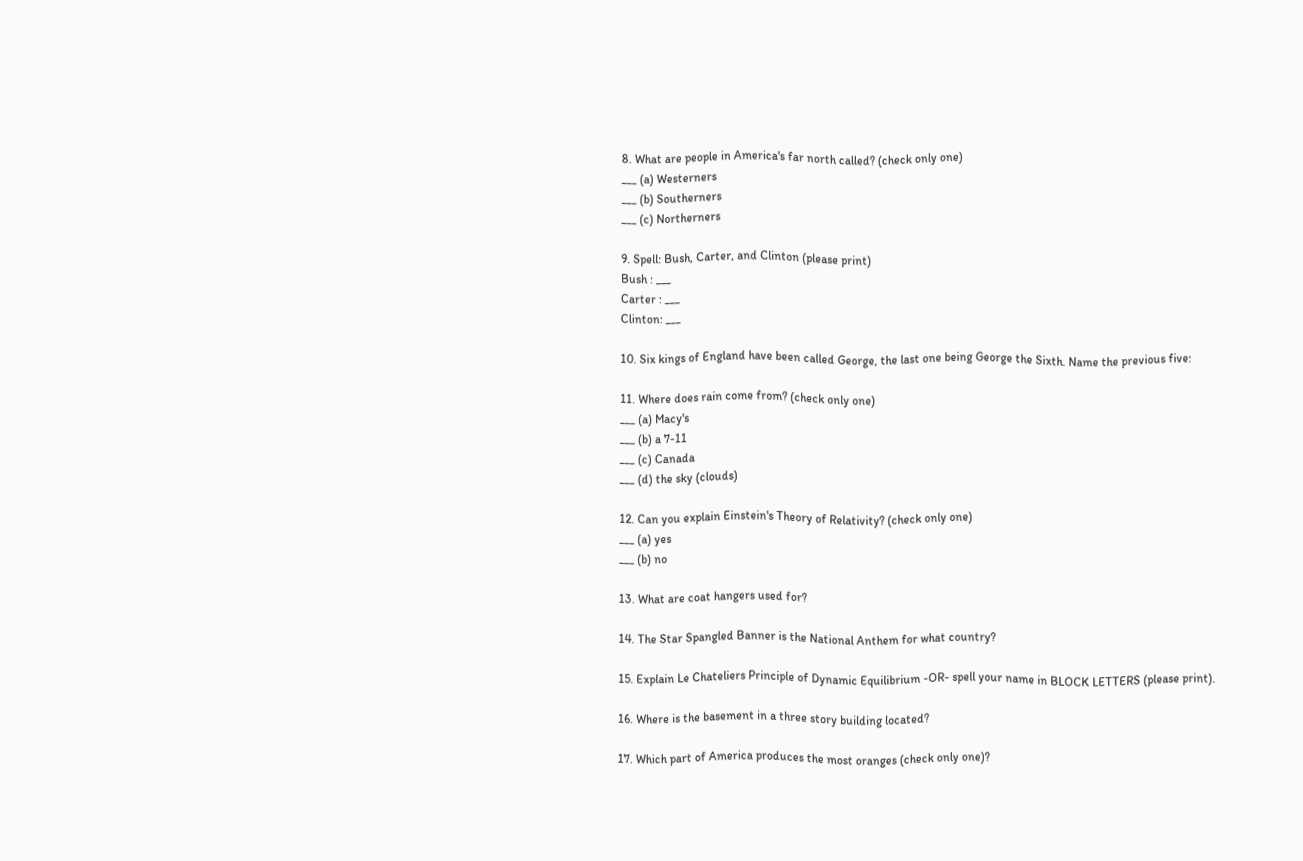8. What are people in America's far north called? (check only one)
___ (a) Westerners
___ (b) Southerners
___ (c) Northerners

9. Spell: Bush, Carter, and Clinton (please print)
Bush : ___
Carter : ___
Clinton: ___

10. Six kings of England have been called George, the last one being George the Sixth. Name the previous five:

11. Where does rain come from? (check only one)
___ (a) Macy's
___ (b) a 7-11
___ (c) Canada
___ (d) the sky (clouds)

12. Can you explain Einstein's Theory of Relativity? (check only one)
___ (a) yes
___ (b) no

13. What are coat hangers used for?

14. The Star Spangled Banner is the National Anthem for what country?

15. Explain Le Chateliers Principle of Dynamic Equilibrium -OR- spell your name in BLOCK LETTERS (please print).

16. Where is the basement in a three story building located?

17. Which part of America produces the most oranges (check only one)?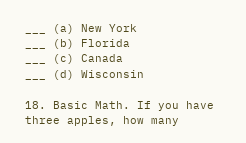___ (a) New York
___ (b) Florida
___ (c) Canada
___ (d) Wisconsin

18. Basic Math. If you have three apples, how many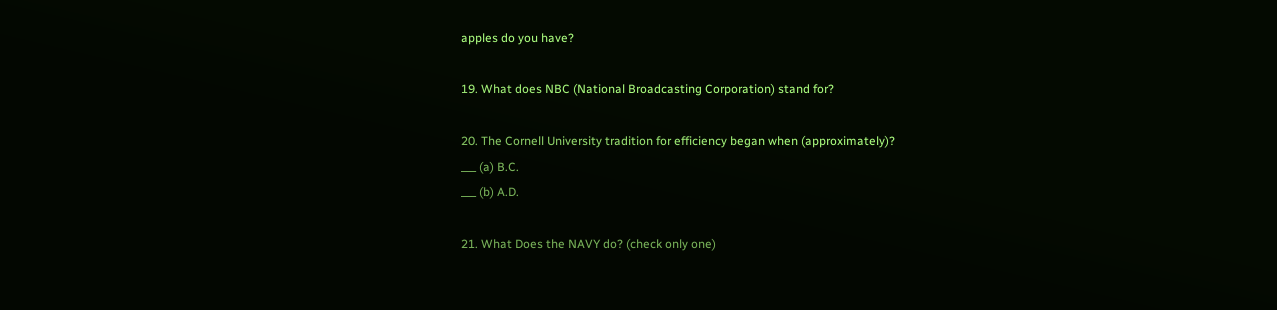apples do you have?

19. What does NBC (National Broadcasting Corporation) stand for?

20. The Cornell University tradition for efficiency began when (approximately)?
___ (a) B.C.
___ (b) A.D.

21. What Does the NAVY do? (check only one)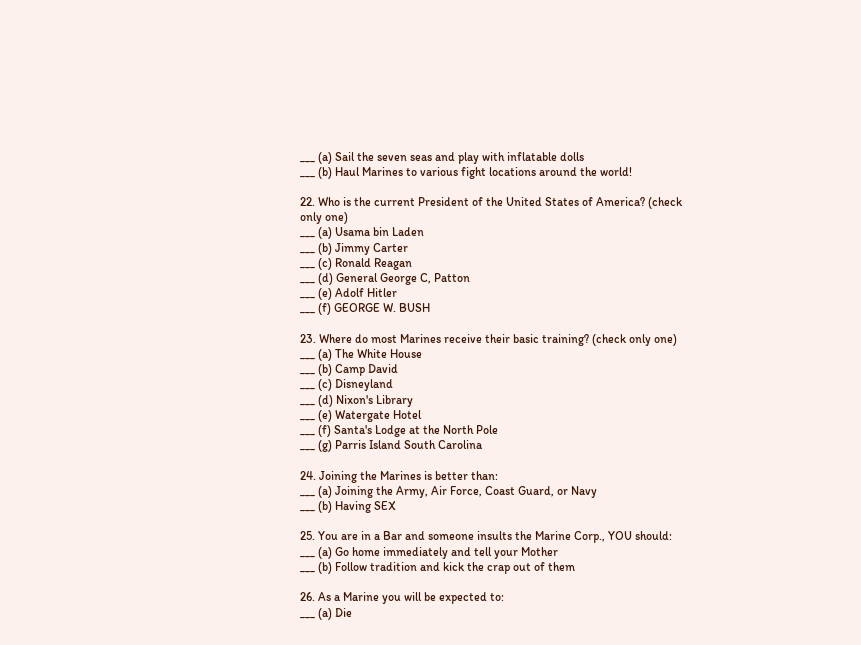___ (a) Sail the seven seas and play with inflatable dolls
___ (b) Haul Marines to various fight locations around the world!

22. Who is the current President of the United States of America? (check only one)
___ (a) Usama bin Laden
___ (b) Jimmy Carter
___ (c) Ronald Reagan
___ (d) General George C, Patton
___ (e) Adolf Hitler
___ (f) GEORGE W. BUSH

23. Where do most Marines receive their basic training? (check only one)
___ (a) The White House
___ (b) Camp David
___ (c) Disneyland
___ (d) Nixon's Library
___ (e) Watergate Hotel
___ (f) Santa's Lodge at the North Pole
___ (g) Parris Island South Carolina

24. Joining the Marines is better than:
___ (a) Joining the Army, Air Force, Coast Guard, or Navy
___ (b) Having SEX

25. You are in a Bar and someone insults the Marine Corp., YOU should:
___ (a) Go home immediately and tell your Mother
___ (b) Follow tradition and kick the crap out of them

26. As a Marine you will be expected to:
___ (a) Die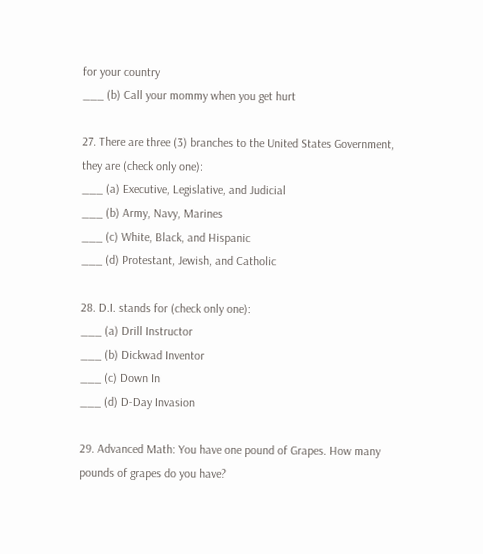for your country
___ (b) Call your mommy when you get hurt

27. There are three (3) branches to the United States Government, they are (check only one):
___ (a) Executive, Legislative, and Judicial
___ (b) Army, Navy, Marines
___ (c) White, Black, and Hispanic
___ (d) Protestant, Jewish, and Catholic

28. D.I. stands for (check only one):
___ (a) Drill Instructor
___ (b) Dickwad Inventor
___ (c) Down In
___ (d) D-Day Invasion

29. Advanced Math: You have one pound of Grapes. How many pounds of grapes do you have?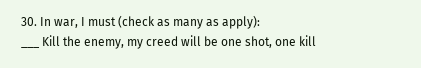30. In war, I must (check as many as apply):
___ Kill the enemy, my creed will be one shot, one kill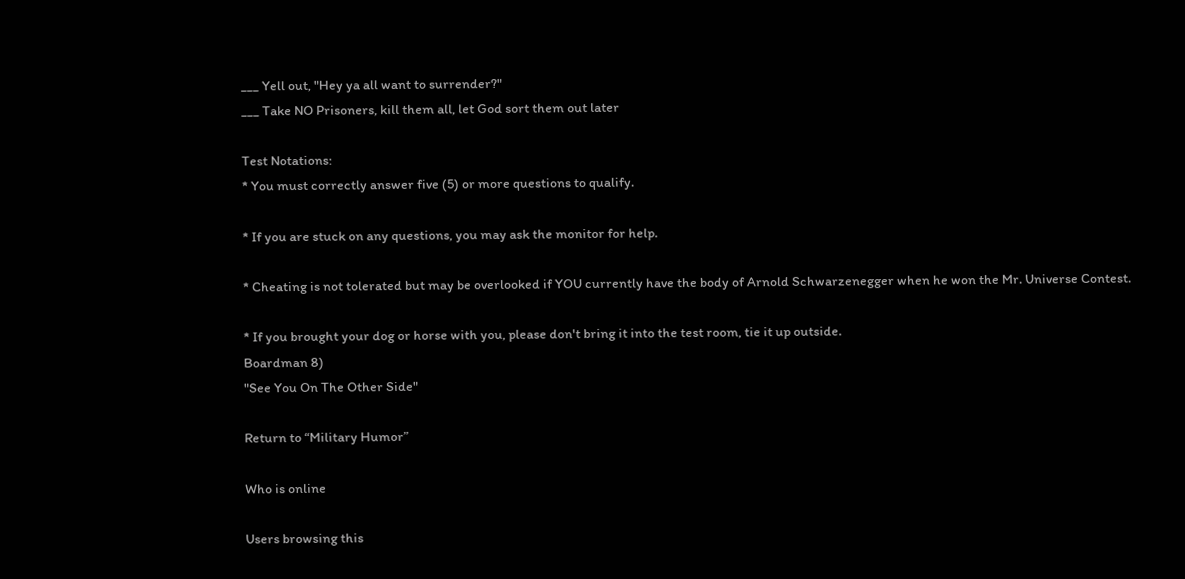___ Yell out, "Hey ya all want to surrender?"
___ Take NO Prisoners, kill them all, let God sort them out later

Test Notations:
* You must correctly answer five (5) or more questions to qualify.

* If you are stuck on any questions, you may ask the monitor for help.

* Cheating is not tolerated but may be overlooked if YOU currently have the body of Arnold Schwarzenegger when he won the Mr. Universe Contest.

* If you brought your dog or horse with you, please don't bring it into the test room, tie it up outside.
Boardman 8)
"See You On The Other Side"

Return to “Military Humor”

Who is online

Users browsing this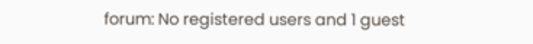forum: No registered users and 1 guest